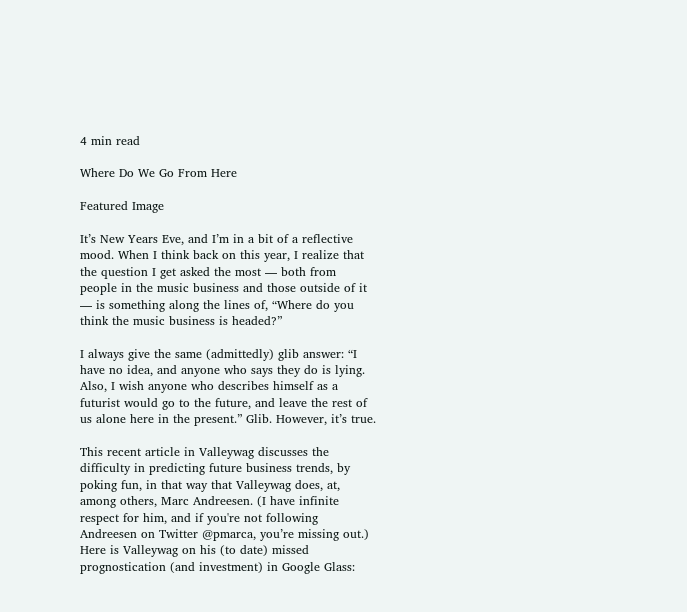4 min read

Where Do We Go From Here

Featured Image

It’s New Years Eve, and I’m in a bit of a reflective mood. When I think back on this year, I realize that the question I get asked the most — both from people in the music business and those outside of it — is something along the lines of, “Where do you think the music business is headed?”

I always give the same (admittedly) glib answer: “I have no idea, and anyone who says they do is lying. Also, I wish anyone who describes himself as a futurist would go to the future, and leave the rest of us alone here in the present.” Glib. However, it’s true.

This recent article in Valleywag discusses the difficulty in predicting future business trends, by poking fun, in that way that Valleywag does, at, among others, Marc Andreesen. (I have infinite respect for him, and if you're not following Andreesen on Twitter @pmarca, you’re missing out.) Here is Valleywag on his (to date) missed prognostication (and investment) in Google Glass: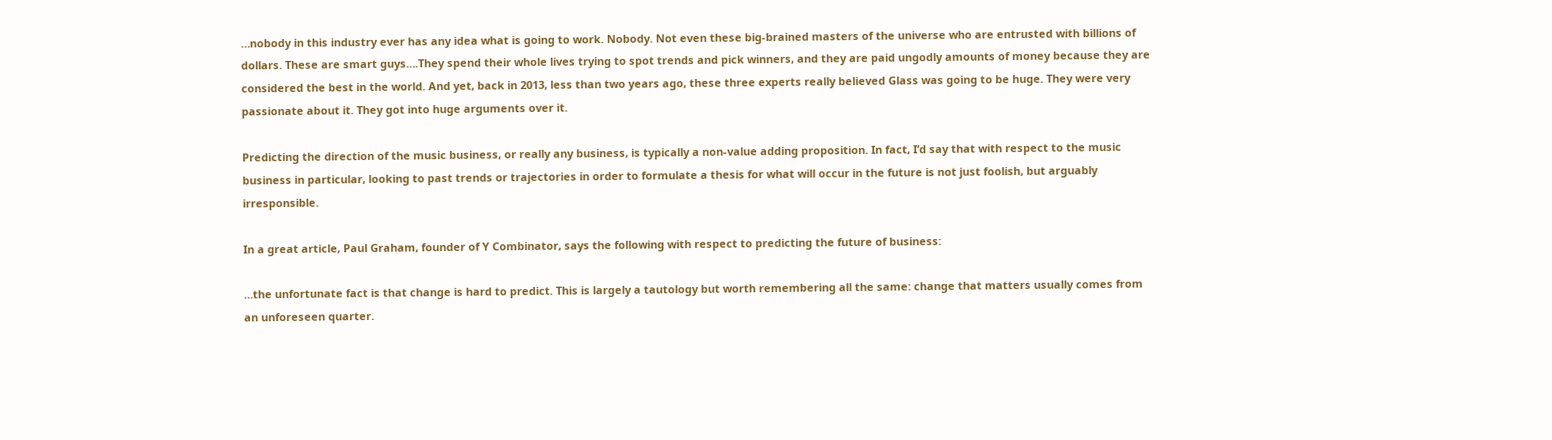…nobody in this industry ever has any idea what is going to work. Nobody. Not even these big-brained masters of the universe who are entrusted with billions of dollars. These are smart guys….They spend their whole lives trying to spot trends and pick winners, and they are paid ungodly amounts of money because they are considered the best in the world. And yet, back in 2013, less than two years ago, these three experts really believed Glass was going to be huge. They were very passionate about it. They got into huge arguments over it.

Predicting the direction of the music business, or really any business, is typically a non-value adding proposition. In fact, I’d say that with respect to the music business in particular, looking to past trends or trajectories in order to formulate a thesis for what will occur in the future is not just foolish, but arguably irresponsible.

In a great article, Paul Graham, founder of Y Combinator, says the following with respect to predicting the future of business:

…the unfortunate fact is that change is hard to predict. This is largely a tautology but worth remembering all the same: change that matters usually comes from an unforeseen quarter.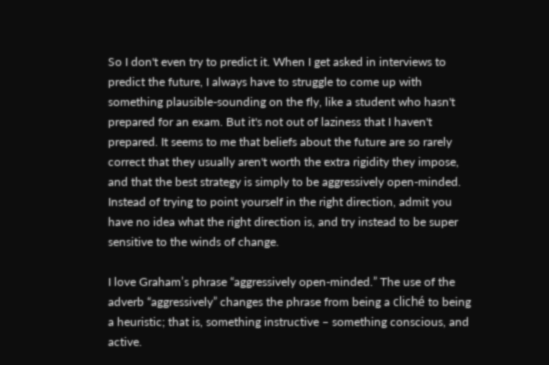So I don't even try to predict it. When I get asked in interviews to predict the future, I always have to struggle to come up with something plausible-sounding on the fly, like a student who hasn't prepared for an exam. But it's not out of laziness that I haven't prepared. It seems to me that beliefs about the future are so rarely correct that they usually aren't worth the extra rigidity they impose, and that the best strategy is simply to be aggressively open-minded. Instead of trying to point yourself in the right direction, admit you have no idea what the right direction is, and try instead to be super sensitive to the winds of change.

I love Graham’s phrase “aggressively open-minded.” The use of the adverb “aggressively” changes the phrase from being a cliché to being a heuristic; that is, something instructive – something conscious, and active.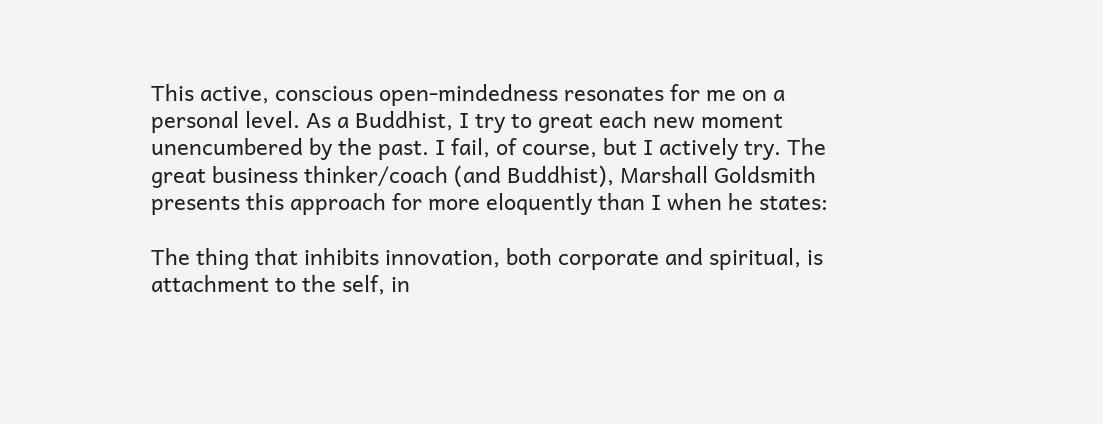This active, conscious open-mindedness resonates for me on a personal level. As a Buddhist, I try to great each new moment unencumbered by the past. I fail, of course, but I actively try. The great business thinker/coach (and Buddhist), Marshall Goldsmith presents this approach for more eloquently than I when he states:

The thing that inhibits innovation, both corporate and spiritual, is attachment to the self, in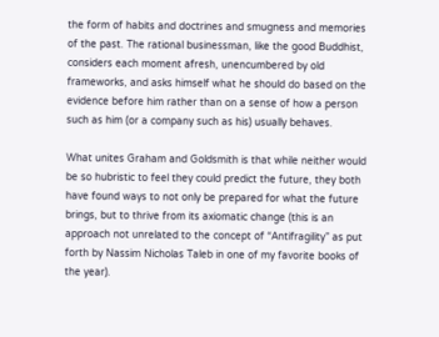the form of habits and doctrines and smugness and memories of the past. The rational businessman, like the good Buddhist, considers each moment afresh, unencumbered by old frameworks, and asks himself what he should do based on the evidence before him rather than on a sense of how a person such as him (or a company such as his) usually behaves.

What unites Graham and Goldsmith is that while neither would be so hubristic to feel they could predict the future, they both have found ways to not only be prepared for what the future brings, but to thrive from its axiomatic change (this is an approach not unrelated to the concept of “Antifragility” as put forth by Nassim Nicholas Taleb in one of my favorite books of the year).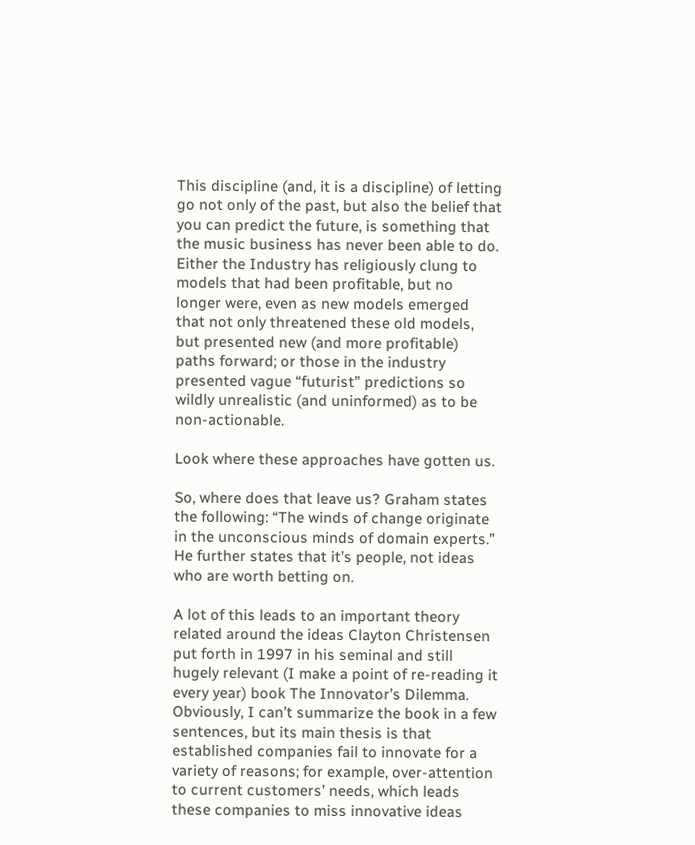This discipline (and, it is a discipline) of letting go not only of the past, but also the belief that you can predict the future, is something that the music business has never been able to do. Either the Industry has religiously clung to models that had been profitable, but no longer were, even as new models emerged that not only threatened these old models, but presented new (and more profitable) paths forward; or those in the industry presented vague “futurist” predictions so wildly unrealistic (and uninformed) as to be non-actionable.

Look where these approaches have gotten us.

So, where does that leave us? Graham states the following: “The winds of change originate in the unconscious minds of domain experts.” He further states that it’s people, not ideas who are worth betting on.

A lot of this leads to an important theory related around the ideas Clayton Christensen put forth in 1997 in his seminal and still hugely relevant (I make a point of re-reading it every year) book The Innovator’s Dilemma. Obviously, I can’t summarize the book in a few sentences, but its main thesis is that established companies fail to innovate for a variety of reasons; for example, over-attention to current customers’ needs, which leads these companies to miss innovative ideas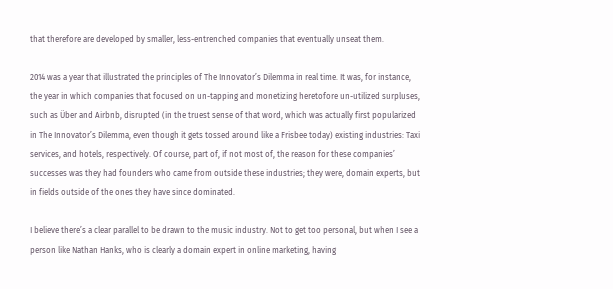that therefore are developed by smaller, less-entrenched companies that eventually unseat them.

2014 was a year that illustrated the principles of The Innovator’s Dilemma in real time. It was, for instance, the year in which companies that focused on un-tapping and monetizing heretofore un-utilized surpluses, such as Über and Airbnb, disrupted (in the truest sense of that word, which was actually first popularized in The Innovator’s Dilemma, even though it gets tossed around like a Frisbee today) existing industries: Taxi services, and hotels, respectively. Of course, part of, if not most of, the reason for these companies’ successes was they had founders who came from outside these industries; they were, domain experts, but in fields outside of the ones they have since dominated.

I believe there’s a clear parallel to be drawn to the music industry. Not to get too personal, but when I see a person like Nathan Hanks, who is clearly a domain expert in online marketing, having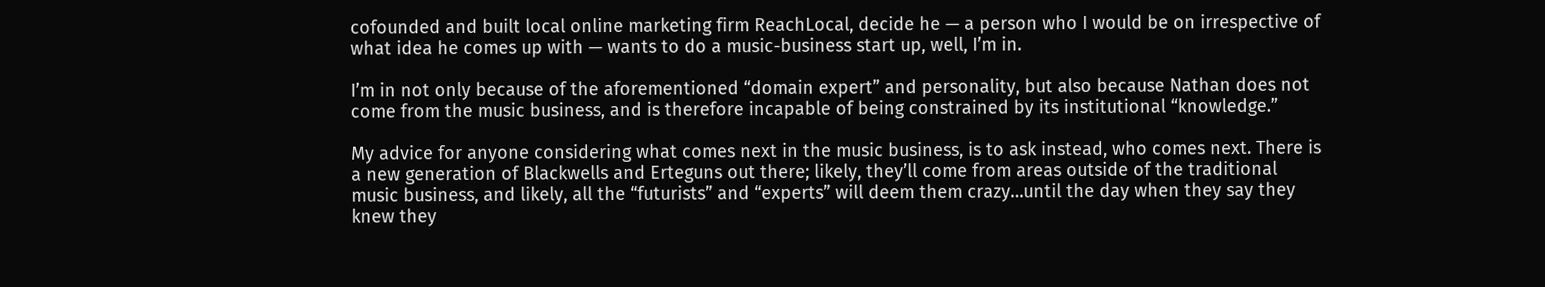cofounded and built local online marketing firm ReachLocal, decide he — a person who I would be on irrespective of what idea he comes up with — wants to do a music-business start up, well, I’m in.

I’m in not only because of the aforementioned “domain expert” and personality, but also because Nathan does not come from the music business, and is therefore incapable of being constrained by its institutional “knowledge.”

My advice for anyone considering what comes next in the music business, is to ask instead, who comes next. There is a new generation of Blackwells and Erteguns out there; likely, they’ll come from areas outside of the traditional music business, and likely, all the “futurists” and “experts” will deem them crazy…until the day when they say they knew they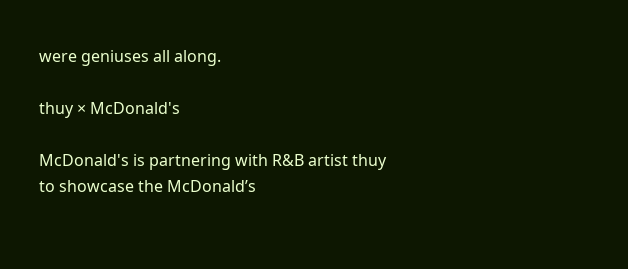were geniuses all along.

thuy × McDonald's

McDonald's is partnering with R&B artist thuy to showcase the McDonald’s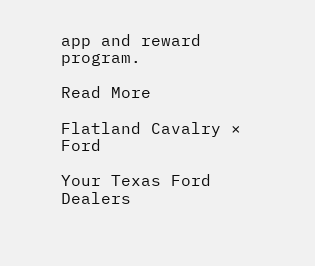app and reward program.

Read More

Flatland Cavalry × Ford

Your Texas Ford Dealers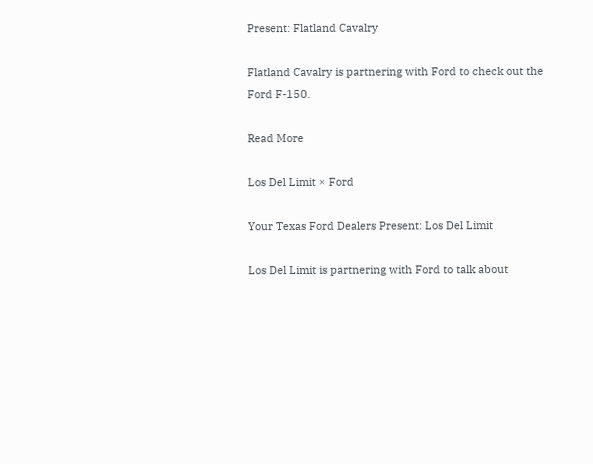Present: Flatland Cavalry

Flatland Cavalry is partnering with Ford to check out the Ford F-150.

Read More

Los Del Limit × Ford

Your Texas Ford Dealers Present: Los Del Limit

Los Del Limit is partnering with Ford to talk about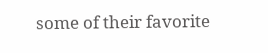some of their favorite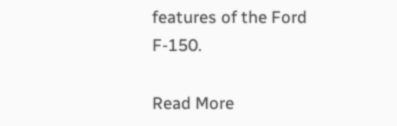features of the Ford F-150.

Read More